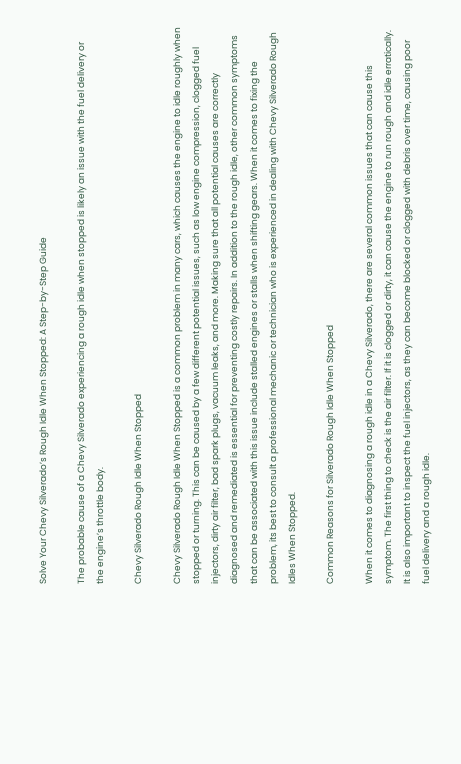Solve Your Chevy Silverado’s Rough Idle When Stopped: A Step-by-Step Guide

The probable cause of a Chevy Silverado experiencing a rough idle when stopped is likely an issue with the fuel delivery or the engine’s throttle body.

Chevy Silverado Rough Idle When Stopped

Chevy Silverado Rough Idle When Stopped is a common problem in many cars, which causes the engine to idle roughly when stopped or turning. This can be caused by a few different potential issues, such as low engine compression, clogged fuel injectors, dirty air filter, bad spark plugs, vacuum leaks, and more. Making sure that all potential causes are correctly diagnosed and remediated is essential for preventing costly repairs. In addition to the rough idle, other common symptoms that can be associated with this issue include stalled engines or stalls when shifting gears. When it comes to fixing the problem, its best to consult a professional mechanic or technician who is experienced in dealing with Chevy Silverado Rough Idles When Stopped.

Common Reasons for Silverado Rough Idle When Stopped

When it comes to diagnosing a rough idle in a Chevy Silverado, there are several common issues that can cause this symptom. The first thing to check is the air filter. If it is clogged or dirty, it can cause the engine to run rough and idle erratically. It is also important to inspect the fuel injectors, as they can become blocked or clogged with debris over time, causing poor fuel delivery and a rough idle.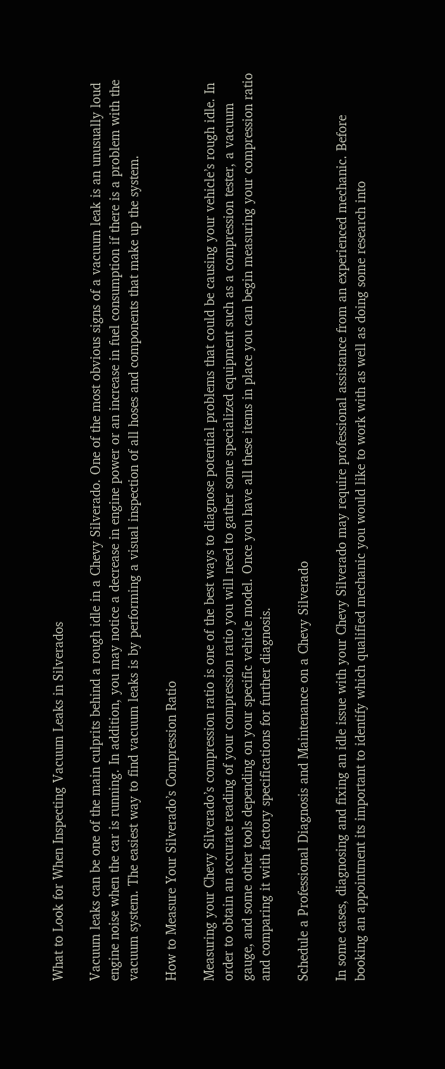What to Look for When Inspecting Vacuum Leaks in Silverados

Vacuum leaks can be one of the main culprits behind a rough idle in a Chevy Silverado. One of the most obvious signs of a vacuum leak is an unusually loud engine noise when the car is running. In addition, you may notice a decrease in engine power or an increase in fuel consumption if there is a problem with the vacuum system. The easiest way to find vacuum leaks is by performing a visual inspection of all hoses and components that make up the system.

How to Measure Your Silverado’s Compression Ratio

Measuring your Chevy Silverado’s compression ratio is one of the best ways to diagnose potential problems that could be causing your vehicle’s rough idle. In order to obtain an accurate reading of your compression ratio you will need to gather some specialized equipment such as a compression tester, a vacuum gauge, and some other tools depending on your specific vehicle model. Once you have all these items in place you can begin measuring your compression ratio and comparing it with factory specifications for further diagnosis.

Schedule a Professional Diagnosis and Maintenance on a Chevy Silverado

In some cases, diagnosing and fixing an idle issue with your Chevy Silverado may require professional assistance from an experienced mechanic. Before booking an appointment its important to identify which qualified mechanic you would like to work with as well as doing some research into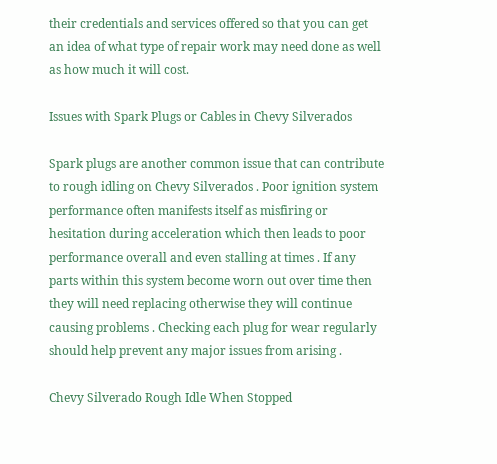their credentials and services offered so that you can get an idea of what type of repair work may need done as well as how much it will cost.

Issues with Spark Plugs or Cables in Chevy Silverados

Spark plugs are another common issue that can contribute to rough idling on Chevy Silverados . Poor ignition system performance often manifests itself as misfiring or hesitation during acceleration which then leads to poor performance overall and even stalling at times . If any parts within this system become worn out over time then they will need replacing otherwise they will continue causing problems . Checking each plug for wear regularly should help prevent any major issues from arising .

Chevy Silverado Rough Idle When Stopped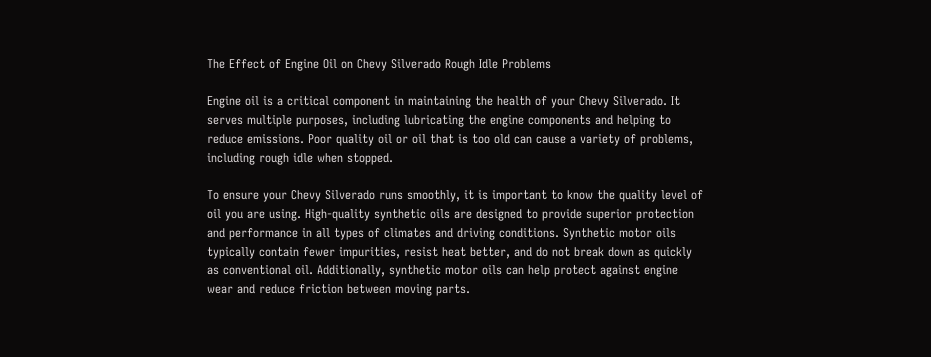The Effect of Engine Oil on Chevy Silverado Rough Idle Problems

Engine oil is a critical component in maintaining the health of your Chevy Silverado. It serves multiple purposes, including lubricating the engine components and helping to reduce emissions. Poor quality oil or oil that is too old can cause a variety of problems, including rough idle when stopped.

To ensure your Chevy Silverado runs smoothly, it is important to know the quality level of oil you are using. High-quality synthetic oils are designed to provide superior protection and performance in all types of climates and driving conditions. Synthetic motor oils typically contain fewer impurities, resist heat better, and do not break down as quickly as conventional oil. Additionally, synthetic motor oils can help protect against engine wear and reduce friction between moving parts.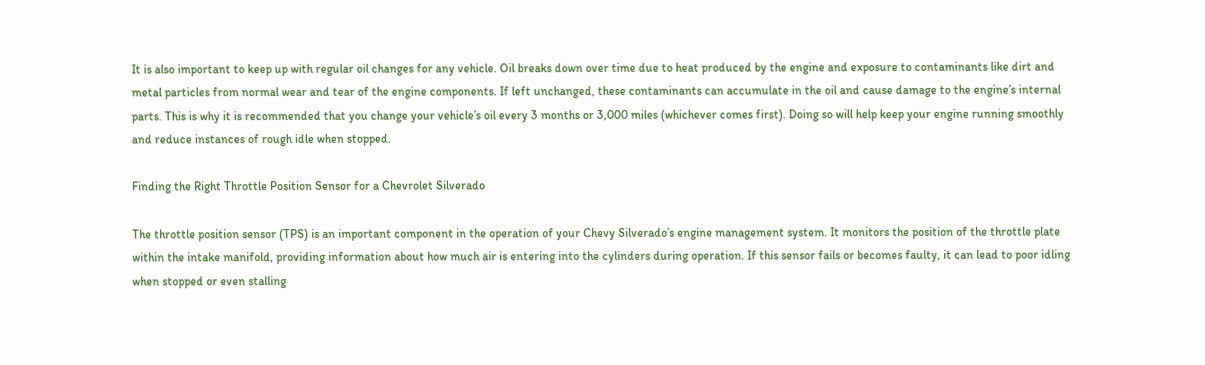It is also important to keep up with regular oil changes for any vehicle. Oil breaks down over time due to heat produced by the engine and exposure to contaminants like dirt and metal particles from normal wear and tear of the engine components. If left unchanged, these contaminants can accumulate in the oil and cause damage to the engine’s internal parts. This is why it is recommended that you change your vehicle’s oil every 3 months or 3,000 miles (whichever comes first). Doing so will help keep your engine running smoothly and reduce instances of rough idle when stopped.

Finding the Right Throttle Position Sensor for a Chevrolet Silverado

The throttle position sensor (TPS) is an important component in the operation of your Chevy Silverado’s engine management system. It monitors the position of the throttle plate within the intake manifold, providing information about how much air is entering into the cylinders during operation. If this sensor fails or becomes faulty, it can lead to poor idling when stopped or even stalling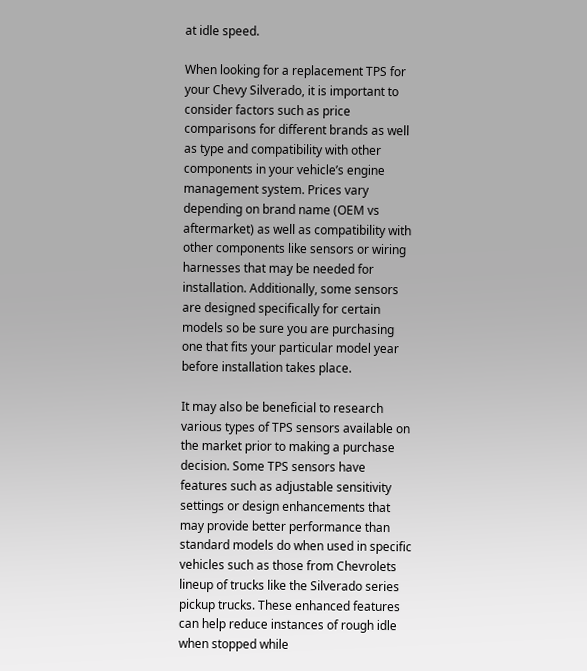at idle speed.

When looking for a replacement TPS for your Chevy Silverado, it is important to consider factors such as price comparisons for different brands as well as type and compatibility with other components in your vehicle’s engine management system. Prices vary depending on brand name (OEM vs aftermarket) as well as compatibility with other components like sensors or wiring harnesses that may be needed for installation. Additionally, some sensors are designed specifically for certain models so be sure you are purchasing one that fits your particular model year before installation takes place.

It may also be beneficial to research various types of TPS sensors available on the market prior to making a purchase decision. Some TPS sensors have features such as adjustable sensitivity settings or design enhancements that may provide better performance than standard models do when used in specific vehicles such as those from Chevrolets lineup of trucks like the Silverado series pickup trucks. These enhanced features can help reduce instances of rough idle when stopped while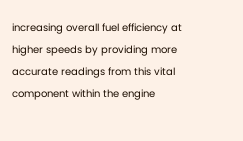increasing overall fuel efficiency at higher speeds by providing more accurate readings from this vital component within the engine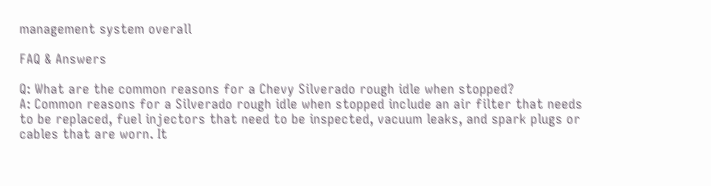management system overall

FAQ & Answers

Q: What are the common reasons for a Chevy Silverado rough idle when stopped?
A: Common reasons for a Silverado rough idle when stopped include an air filter that needs to be replaced, fuel injectors that need to be inspected, vacuum leaks, and spark plugs or cables that are worn. It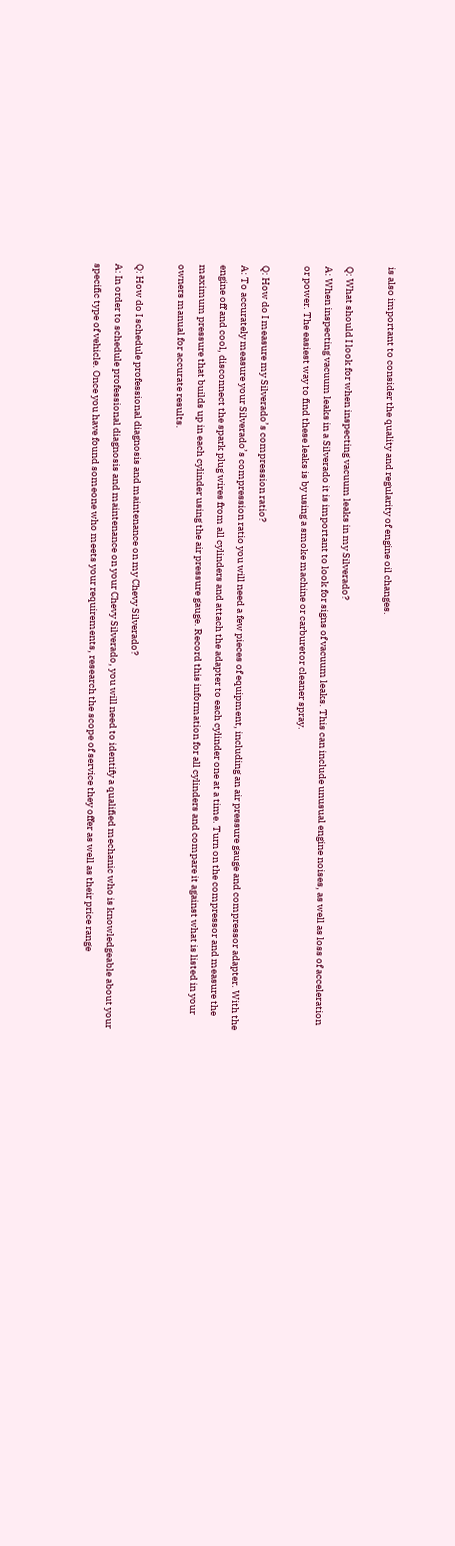is also important to consider the quality and regularity of engine oil changes.

Q: What should I look for when inspecting vacuum leaks in my Silverado?
A: When inspecting vacuum leaks in a Silverado it is important to look for signs of vacuum leaks. This can include unusual engine noises, as well as loss of acceleration or power. The easiest way to find these leaks is by using a smoke machine or carburetor cleaner spray.

Q: How do I measure my Silverado’s compression ratio?
A: To accurately measure your Silverado’s compression ratio you will need a few pieces of equipment, including an air pressure gauge and compressor adapter. With the engine off and cool, disconnect the spark plug wires from all cylinders and attach the adapter to each cylinder one at a time. Turn on the compressor and measure the maximum pressure that builds up in each cylinder using the air pressure gauge. Record this information for all cylinders and compare it against what is listed in your owners manual for accurate results.

Q: How do I schedule professional diagnosis and maintenance on my Chevy Silverado?
A: In order to schedule professional diagnosis and maintenance on your Chevy Silverado, you will need to identify a qualified mechanic who is knowledgeable about your specific type of vehicle. Once you have found someone who meets your requirements, research the scope of service they offer as well as their price range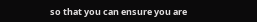so that you can ensure you are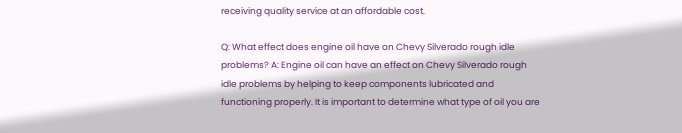receiving quality service at an affordable cost.

Q: What effect does engine oil have on Chevy Silverado rough idle problems? A: Engine oil can have an effect on Chevy Silverado rough idle problems by helping to keep components lubricated and functioning properly. It is important to determine what type of oil you are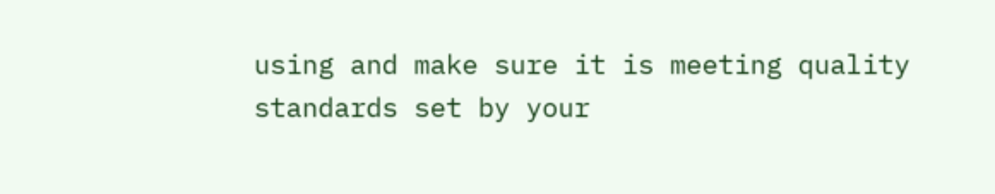using and make sure it is meeting quality standards set by your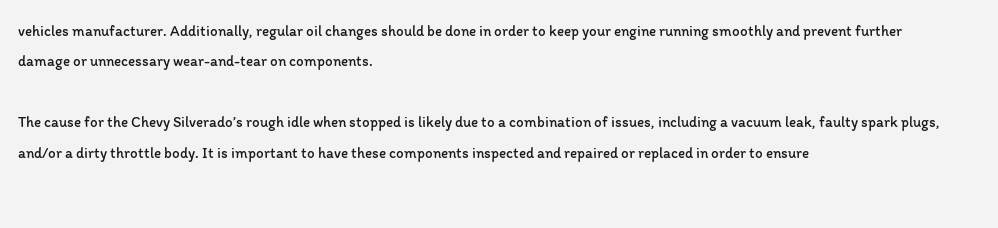vehicles manufacturer. Additionally, regular oil changes should be done in order to keep your engine running smoothly and prevent further damage or unnecessary wear-and-tear on components.

The cause for the Chevy Silverado’s rough idle when stopped is likely due to a combination of issues, including a vacuum leak, faulty spark plugs, and/or a dirty throttle body. It is important to have these components inspected and repaired or replaced in order to ensure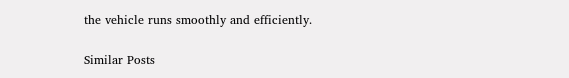the vehicle runs smoothly and efficiently.

Similar Posts